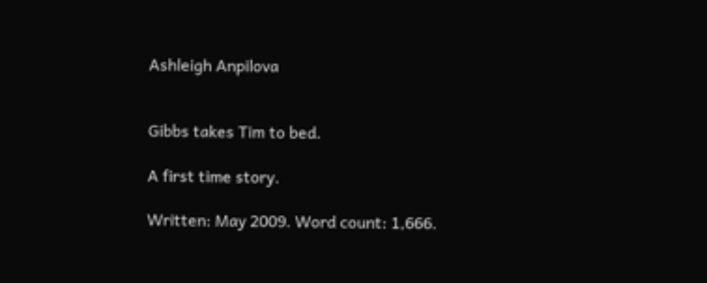Ashleigh Anpilova


Gibbs takes Tim to bed.

A first time story.

Written: May 2009. Word count: 1,666.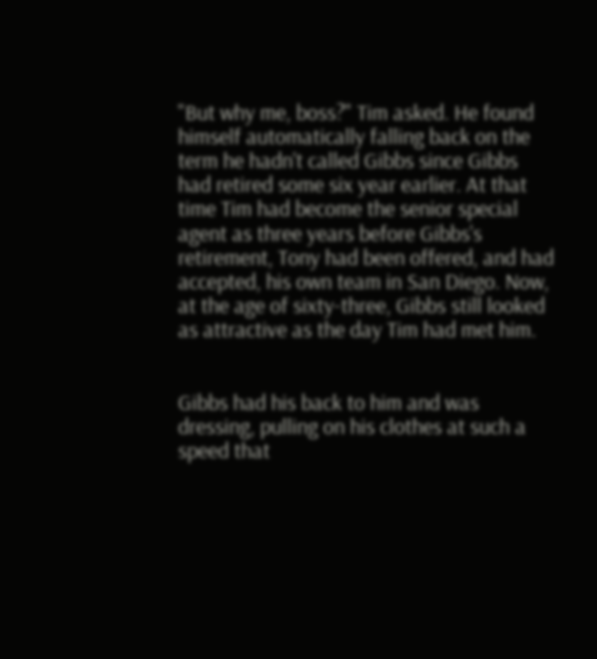"But why me, boss?" Tim asked. He found himself automatically falling back on the term he hadn't called Gibbs since Gibbs had retired some six year earlier. At that time Tim had become the senior special agent as three years before Gibbs's retirement, Tony had been offered, and had accepted, his own team in San Diego. Now, at the age of sixty-three, Gibbs still looked as attractive as the day Tim had met him.


Gibbs had his back to him and was dressing, pulling on his clothes at such a speed that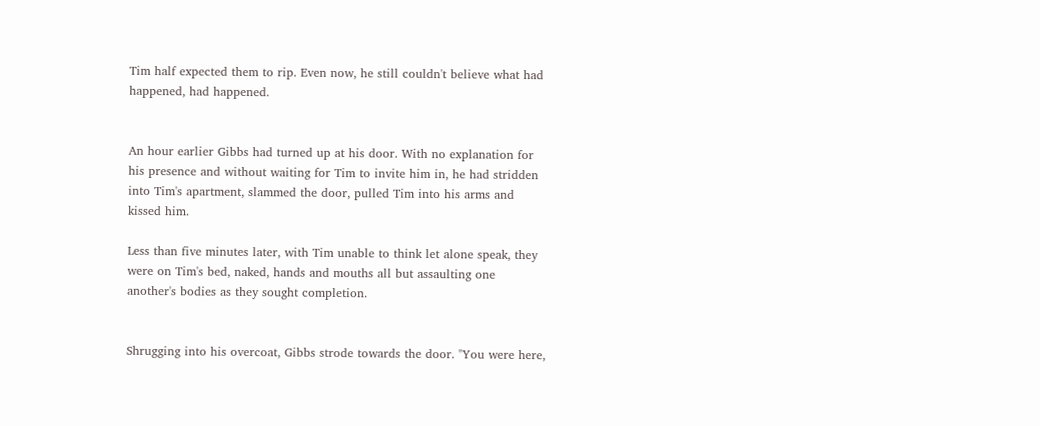Tim half expected them to rip. Even now, he still couldn't believe what had happened, had happened.


An hour earlier Gibbs had turned up at his door. With no explanation for his presence and without waiting for Tim to invite him in, he had stridden into Tim's apartment, slammed the door, pulled Tim into his arms and kissed him.

Less than five minutes later, with Tim unable to think let alone speak, they were on Tim's bed, naked, hands and mouths all but assaulting one another's bodies as they sought completion.


Shrugging into his overcoat, Gibbs strode towards the door. "You were here,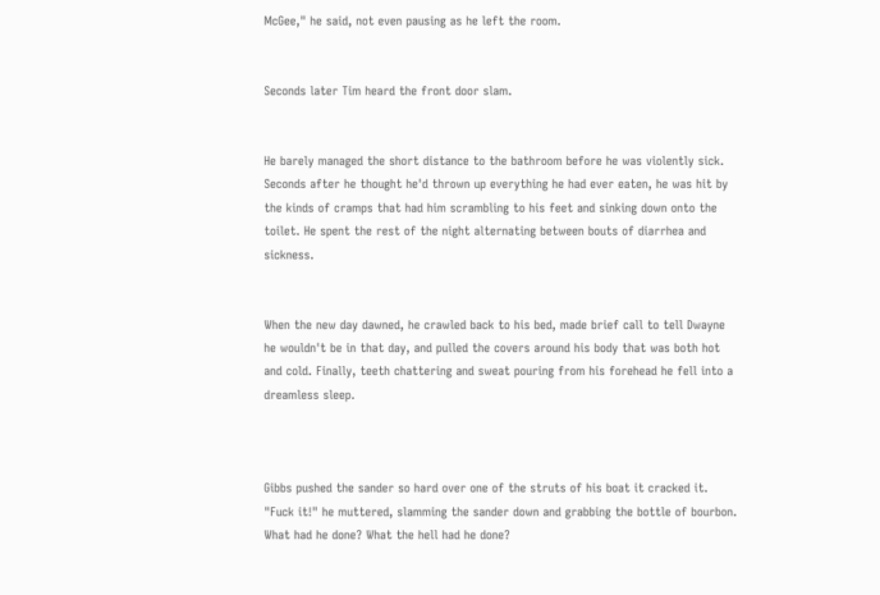McGee," he said, not even pausing as he left the room.


Seconds later Tim heard the front door slam.


He barely managed the short distance to the bathroom before he was violently sick. Seconds after he thought he'd thrown up everything he had ever eaten, he was hit by the kinds of cramps that had him scrambling to his feet and sinking down onto the toilet. He spent the rest of the night alternating between bouts of diarrhea and sickness.


When the new day dawned, he crawled back to his bed, made brief call to tell Dwayne he wouldn't be in that day, and pulled the covers around his body that was both hot and cold. Finally, teeth chattering and sweat pouring from his forehead he fell into a dreamless sleep.



Gibbs pushed the sander so hard over one of the struts of his boat it cracked it. "Fuck it!" he muttered, slamming the sander down and grabbing the bottle of bourbon. What had he done? What the hell had he done?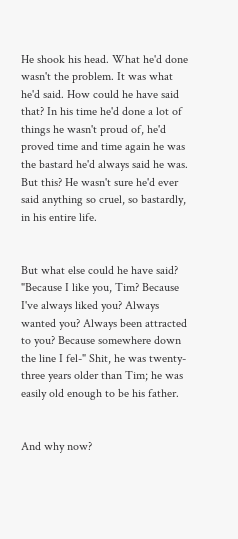He shook his head. What he'd done wasn't the problem. It was what he'd said. How could he have said that? In his time he'd done a lot of things he wasn't proud of, he'd proved time and time again he was the bastard he'd always said he was. But this? He wasn't sure he'd ever said anything so cruel, so bastardly, in his entire life.


But what else could he have said? "Because I like you, Tim? Because I've always liked you? Always wanted you? Always been attracted to you? Because somewhere down the line I fel-" Shit, he was twenty-three years older than Tim; he was easily old enough to be his father.


And why now?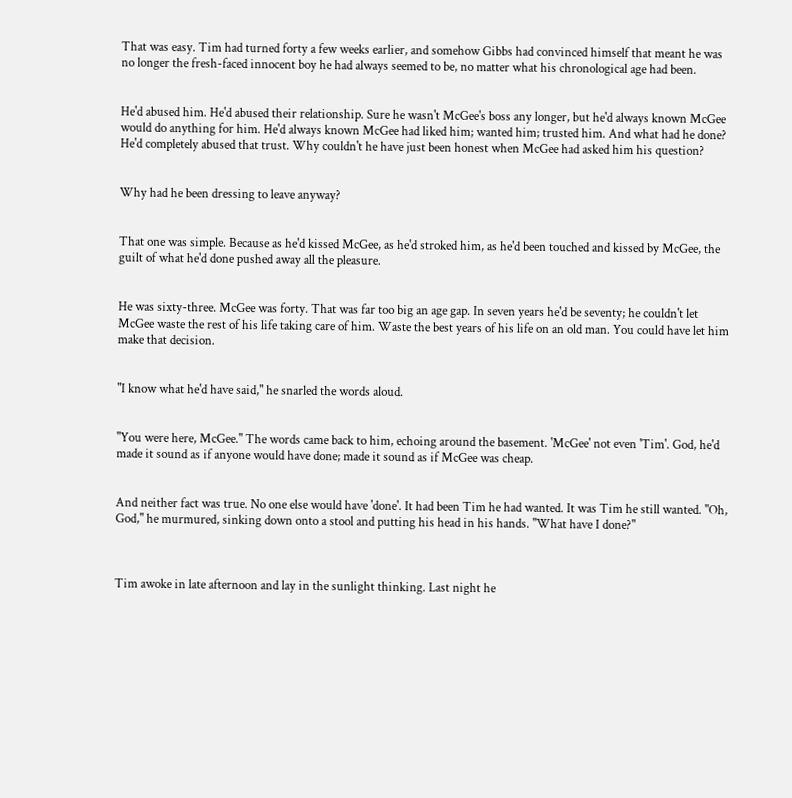That was easy. Tim had turned forty a few weeks earlier, and somehow Gibbs had convinced himself that meant he was no longer the fresh-faced innocent boy he had always seemed to be, no matter what his chronological age had been.


He'd abused him. He'd abused their relationship. Sure he wasn't McGee's boss any longer, but he'd always known McGee would do anything for him. He'd always known McGee had liked him; wanted him; trusted him. And what had he done? He'd completely abused that trust. Why couldn't he have just been honest when McGee had asked him his question?


Why had he been dressing to leave anyway?


That one was simple. Because as he'd kissed McGee, as he'd stroked him, as he'd been touched and kissed by McGee, the guilt of what he'd done pushed away all the pleasure.


He was sixty-three. McGee was forty. That was far too big an age gap. In seven years he'd be seventy; he couldn't let McGee waste the rest of his life taking care of him. Waste the best years of his life on an old man. You could have let him make that decision.


"I know what he'd have said," he snarled the words aloud.


"You were here, McGee." The words came back to him, echoing around the basement. 'McGee' not even 'Tim'. God, he'd made it sound as if anyone would have done; made it sound as if McGee was cheap.


And neither fact was true. No one else would have 'done'. It had been Tim he had wanted. It was Tim he still wanted. "Oh, God," he murmured, sinking down onto a stool and putting his head in his hands. "What have I done?"



Tim awoke in late afternoon and lay in the sunlight thinking. Last night he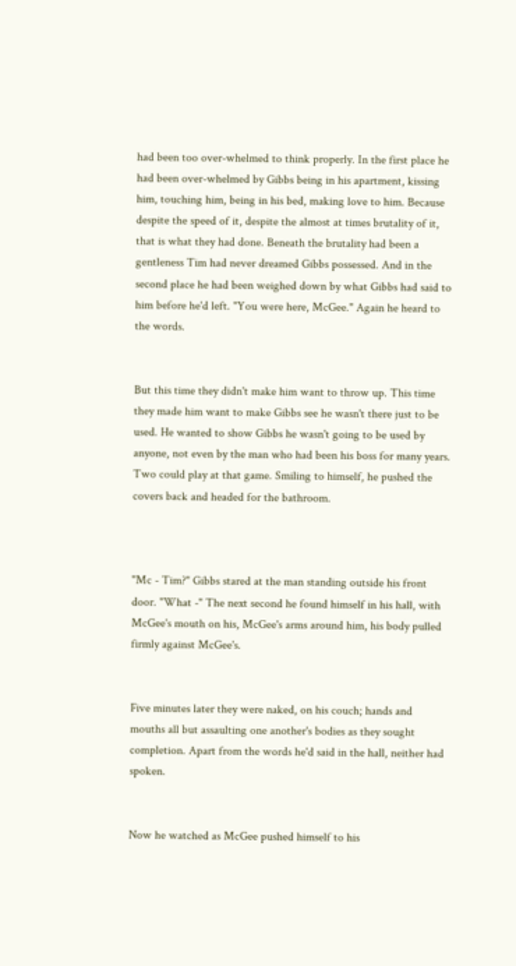had been too over-whelmed to think properly. In the first place he had been over-whelmed by Gibbs being in his apartment, kissing him, touching him, being in his bed, making love to him. Because despite the speed of it, despite the almost at times brutality of it, that is what they had done. Beneath the brutality had been a gentleness Tim had never dreamed Gibbs possessed. And in the second place he had been weighed down by what Gibbs had said to him before he'd left. "You were here, McGee." Again he heard to the words.


But this time they didn't make him want to throw up. This time they made him want to make Gibbs see he wasn't there just to be used. He wanted to show Gibbs he wasn't going to be used by anyone, not even by the man who had been his boss for many years. Two could play at that game. Smiling to himself, he pushed the covers back and headed for the bathroom.



"Mc - Tim?" Gibbs stared at the man standing outside his front door. "What -" The next second he found himself in his hall, with McGee's mouth on his, McGee's arms around him, his body pulled firmly against McGee's.


Five minutes later they were naked, on his couch; hands and mouths all but assaulting one another's bodies as they sought completion. Apart from the words he'd said in the hall, neither had spoken.


Now he watched as McGee pushed himself to his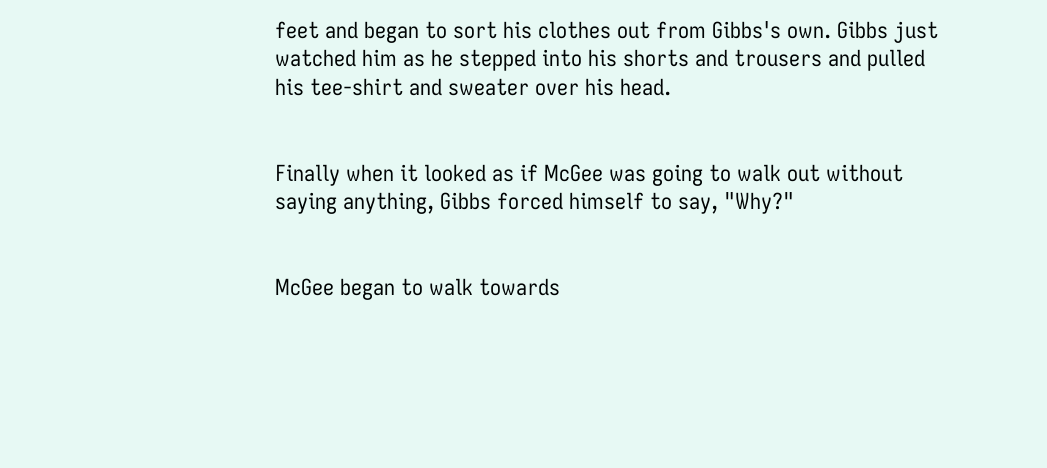feet and began to sort his clothes out from Gibbs's own. Gibbs just watched him as he stepped into his shorts and trousers and pulled his tee-shirt and sweater over his head.


Finally when it looked as if McGee was going to walk out without saying anything, Gibbs forced himself to say, "Why?"


McGee began to walk towards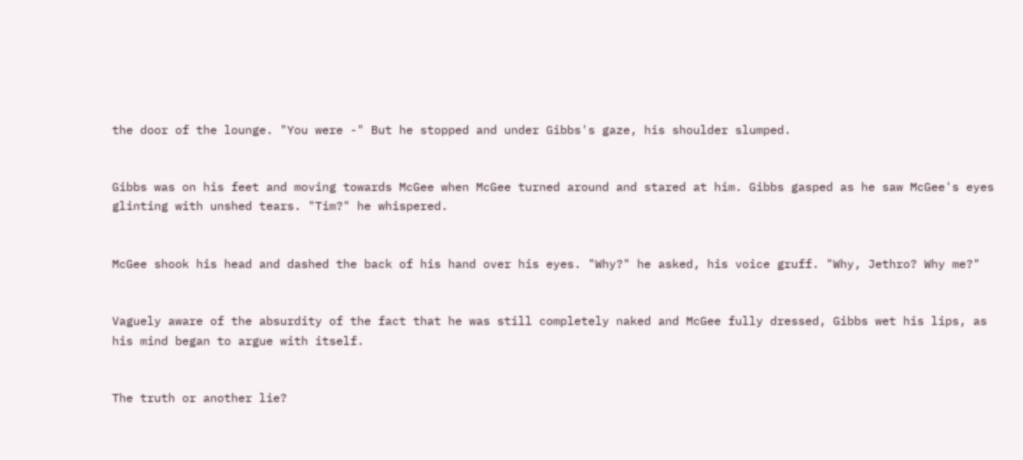the door of the lounge. "You were -" But he stopped and under Gibbs's gaze, his shoulder slumped.


Gibbs was on his feet and moving towards McGee when McGee turned around and stared at him. Gibbs gasped as he saw McGee's eyes glinting with unshed tears. "Tim?" he whispered.


McGee shook his head and dashed the back of his hand over his eyes. "Why?" he asked, his voice gruff. "Why, Jethro? Why me?"


Vaguely aware of the absurdity of the fact that he was still completely naked and McGee fully dressed, Gibbs wet his lips, as his mind began to argue with itself.


The truth or another lie?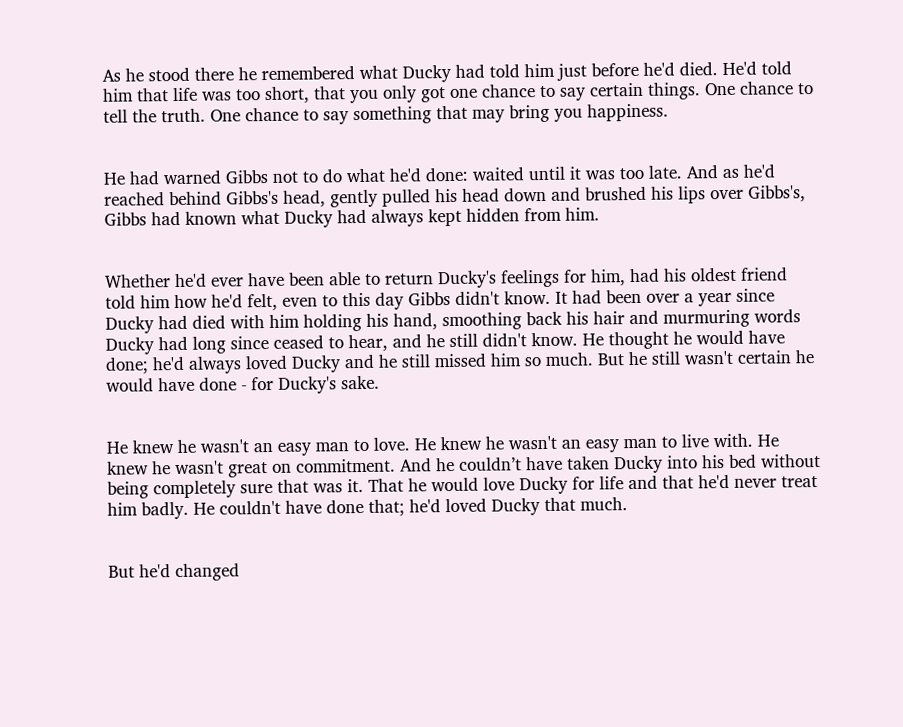As he stood there he remembered what Ducky had told him just before he'd died. He'd told him that life was too short, that you only got one chance to say certain things. One chance to tell the truth. One chance to say something that may bring you happiness.


He had warned Gibbs not to do what he'd done: waited until it was too late. And as he'd reached behind Gibbs's head, gently pulled his head down and brushed his lips over Gibbs's, Gibbs had known what Ducky had always kept hidden from him.


Whether he'd ever have been able to return Ducky's feelings for him, had his oldest friend told him how he'd felt, even to this day Gibbs didn't know. It had been over a year since Ducky had died with him holding his hand, smoothing back his hair and murmuring words Ducky had long since ceased to hear, and he still didn't know. He thought he would have done; he'd always loved Ducky and he still missed him so much. But he still wasn't certain he would have done - for Ducky's sake.


He knew he wasn't an easy man to love. He knew he wasn't an easy man to live with. He knew he wasn't great on commitment. And he couldn’t have taken Ducky into his bed without being completely sure that was it. That he would love Ducky for life and that he'd never treat him badly. He couldn't have done that; he'd loved Ducky that much.


But he'd changed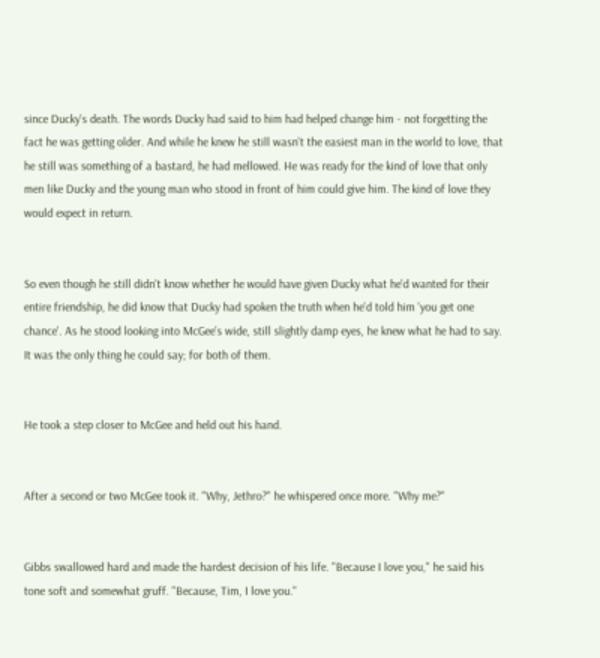since Ducky's death. The words Ducky had said to him had helped change him - not forgetting the fact he was getting older. And while he knew he still wasn't the easiest man in the world to love, that he still was something of a bastard, he had mellowed. He was ready for the kind of love that only men like Ducky and the young man who stood in front of him could give him. The kind of love they would expect in return.


So even though he still didn't know whether he would have given Ducky what he'd wanted for their entire friendship, he did know that Ducky had spoken the truth when he'd told him 'you get one chance'. As he stood looking into McGee's wide, still slightly damp eyes, he knew what he had to say. It was the only thing he could say; for both of them.


He took a step closer to McGee and held out his hand.


After a second or two McGee took it. "Why, Jethro?" he whispered once more. "Why me?"


Gibbs swallowed hard and made the hardest decision of his life. "Because I love you," he said his tone soft and somewhat gruff. "Because, Tim, I love you."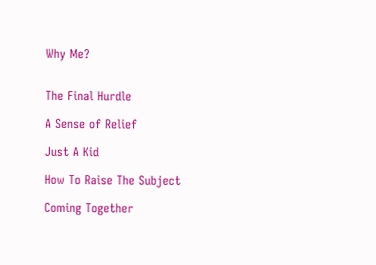Why Me?


The Final Hurdle

A Sense of Relief

Just A Kid

How To Raise The Subject

Coming Together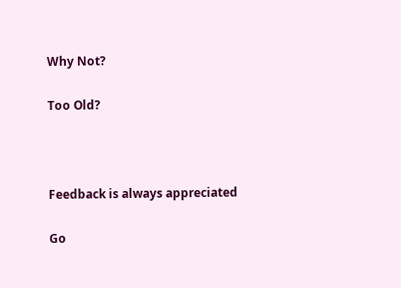Why Not?

Too Old?



Feedback is always appreciated

Go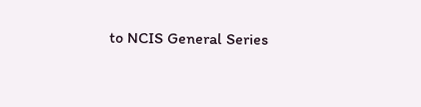to NCIS General Series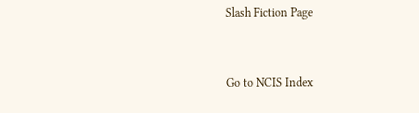Slash Fiction Page


Go to NCIS Index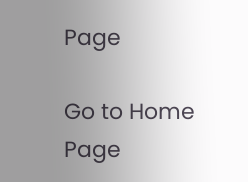Page

Go to Home Page